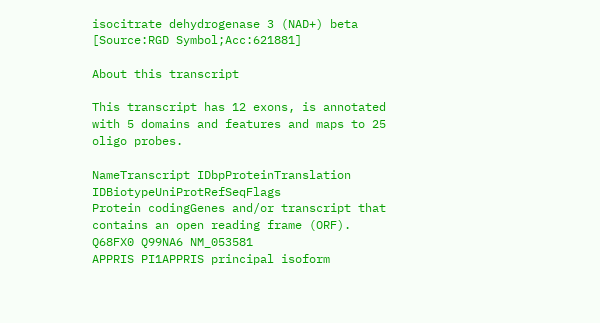isocitrate dehydrogenase 3 (NAD+) beta [Source:RGD Symbol;Acc:621881]

About this transcript

This transcript has 12 exons, is annotated with 5 domains and features and maps to 25 oligo probes.

NameTranscript IDbpProteinTranslation IDBiotypeUniProtRefSeqFlags
Protein codingGenes and/or transcript that contains an open reading frame (ORF).
Q68FX0 Q99NA6 NM_053581
APPRIS PI1APPRIS principal isoform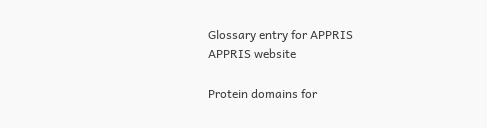Glossary entry for APPRIS
APPRIS website

Protein domains for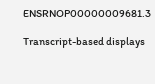ENSRNOP00000009681.3

Transcript-based displays